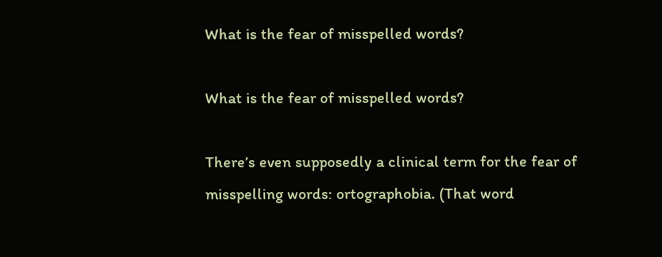What is the fear of misspelled words?

What is the fear of misspelled words?

There’s even supposedly a clinical term for the fear of misspelling words: ortographobia. (That word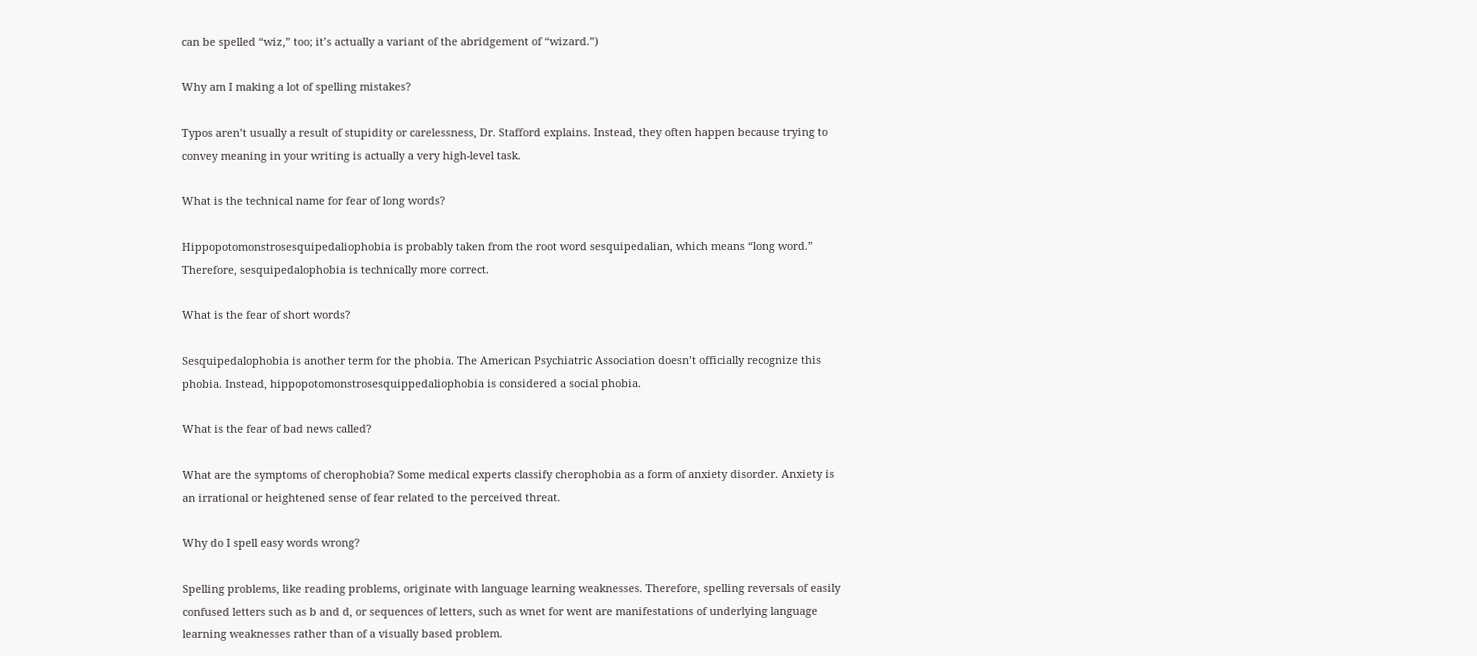can be spelled “wiz,” too; it’s actually a variant of the abridgement of “wizard.”)

Why am I making a lot of spelling mistakes?

Typos aren’t usually a result of stupidity or carelessness, Dr. Stafford explains. Instead, they often happen because trying to convey meaning in your writing is actually a very high-level task.

What is the technical name for fear of long words?

Hippopotomonstrosesquipedaliophobia is probably taken from the root word sesquipedalian, which means “long word.” Therefore, sesquipedalophobia is technically more correct.

What is the fear of short words?

Sesquipedalophobia is another term for the phobia. The American Psychiatric Association doesn’t officially recognize this phobia. Instead, hippopotomonstrosesquippedaliophobia is considered a social phobia.

What is the fear of bad news called?

What are the symptoms of cherophobia? Some medical experts classify cherophobia as a form of anxiety disorder. Anxiety is an irrational or heightened sense of fear related to the perceived threat.

Why do I spell easy words wrong?

Spelling problems, like reading problems, originate with language learning weaknesses. Therefore, spelling reversals of easily confused letters such as b and d, or sequences of letters, such as wnet for went are manifestations of underlying language learning weaknesses rather than of a visually based problem.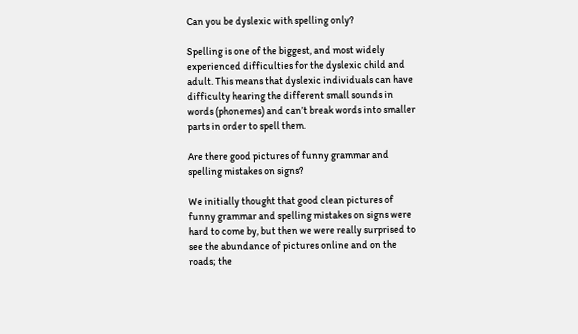Can you be dyslexic with spelling only?

Spelling is one of the biggest, and most widely experienced difficulties for the dyslexic child and adult. This means that dyslexic individuals can have difficulty hearing the different small sounds in words (phonemes) and can’t break words into smaller parts in order to spell them.

Are there good pictures of funny grammar and spelling mistakes on signs?

We initially thought that good clean pictures of funny grammar and spelling mistakes on signs were hard to come by, but then we were really surprised to see the abundance of pictures online and on the roads; the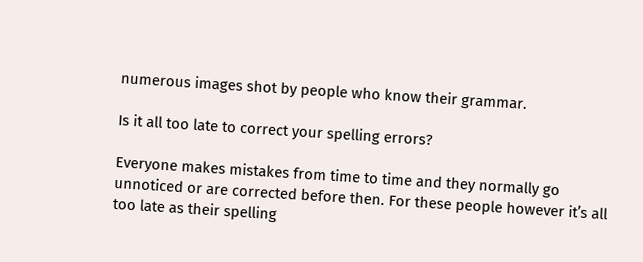numerous images shot by people who know their grammar.

Is it all too late to correct your spelling errors?

Everyone makes mistakes from time to time and they normally go unnoticed or are corrected before then. For these people however it’s all too late as their spelling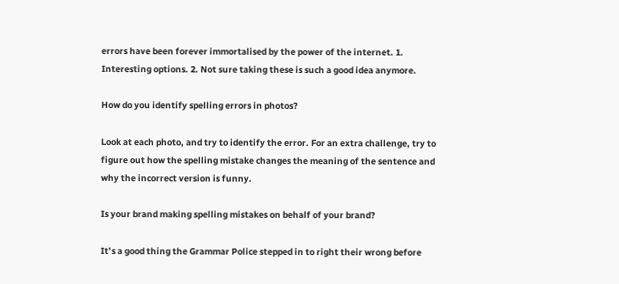errors have been forever immortalised by the power of the internet. 1. Interesting options. 2. Not sure taking these is such a good idea anymore.

How do you identify spelling errors in photos?

Look at each photo, and try to identify the error. For an extra challenge, try to figure out how the spelling mistake changes the meaning of the sentence and why the incorrect version is funny.

Is your brand making spelling mistakes on behalf of your brand?

It’s a good thing the Grammar Police stepped in to right their wrong before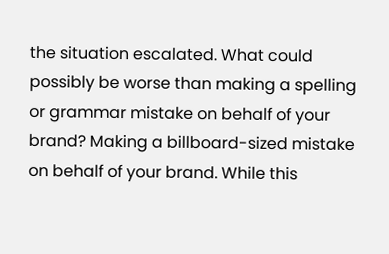the situation escalated. What could possibly be worse than making a spelling or grammar mistake on behalf of your brand? Making a billboard-sized mistake on behalf of your brand. While this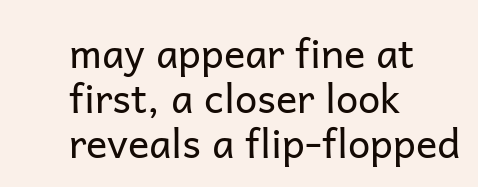may appear fine at first, a closer look reveals a flip-flopped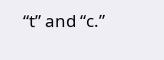“t” and “c.”